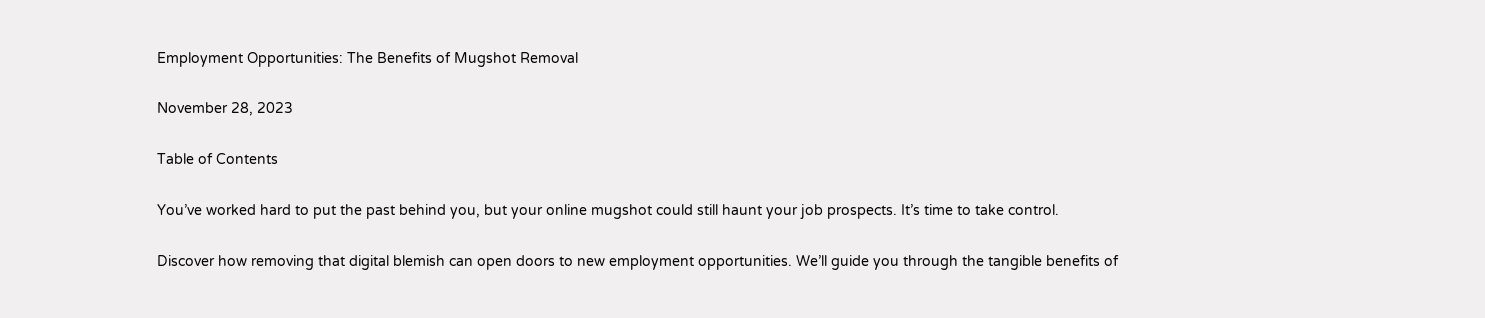Employment Opportunities: The Benefits of Mugshot Removal

November 28, 2023

Table of Contents

You’ve worked hard to put the past behind you, but your online mugshot could still haunt your job prospects. It’s time to take control.

Discover how removing that digital blemish can open doors to new employment opportunities. We’ll guide you through the tangible benefits of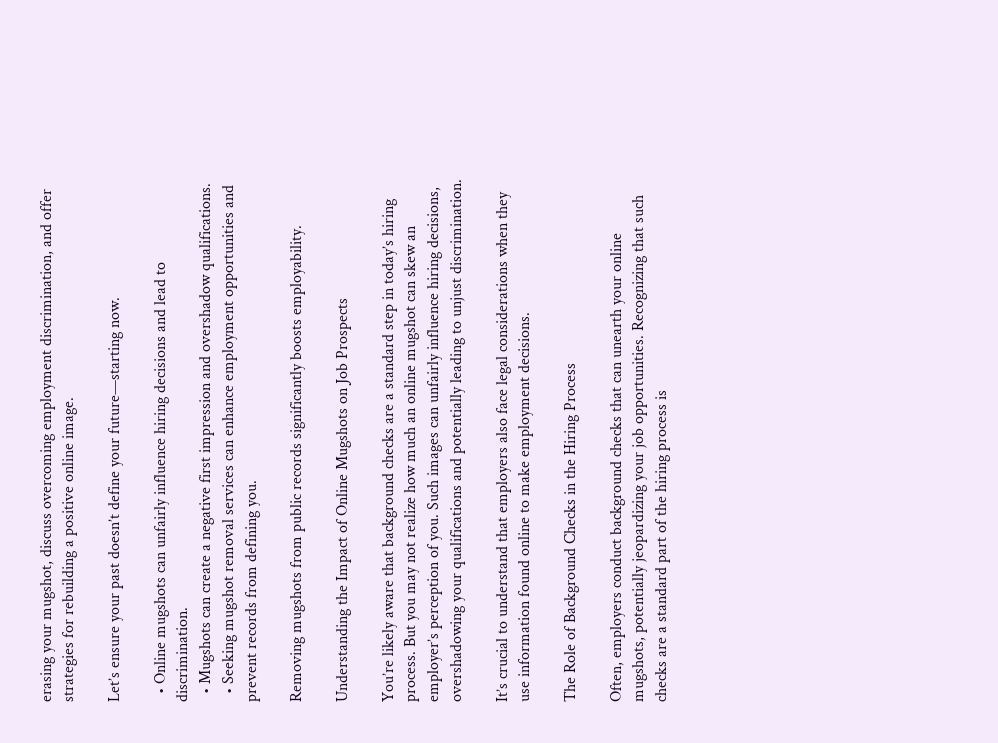erasing your mugshot, discuss overcoming employment discrimination, and offer strategies for rebuilding a positive online image.

Let’s ensure your past doesn’t define your future—starting now.

  • Online mugshots can unfairly influence hiring decisions and lead to discrimination.
  • Mugshots can create a negative first impression and overshadow qualifications.
  • Seeking mugshot removal services can enhance employment opportunities and prevent records from defining you.

Removing mugshots from public records significantly boosts employability.

Understanding the Impact of Online Mugshots on Job Prospects

You’re likely aware that background checks are a standard step in today’s hiring process. But you may not realize how much an online mugshot can skew an employer’s perception of you. Such images can unfairly influence hiring decisions, overshadowing your qualifications and potentially leading to unjust discrimination.

It’s crucial to understand that employers also face legal considerations when they use information found online to make employment decisions.

The Role of Background Checks in the Hiring Process

Often, employers conduct background checks that can unearth your online mugshots, potentially jeopardizing your job opportunities. Recognizing that such checks are a standard part of the hiring process is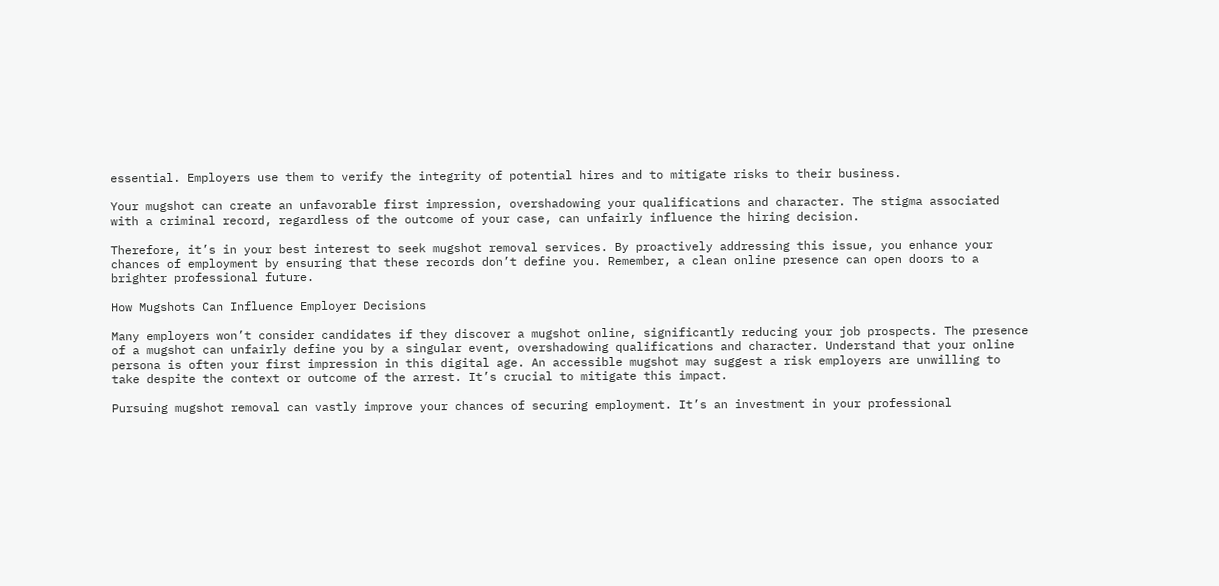essential. Employers use them to verify the integrity of potential hires and to mitigate risks to their business.

Your mugshot can create an unfavorable first impression, overshadowing your qualifications and character. The stigma associated with a criminal record, regardless of the outcome of your case, can unfairly influence the hiring decision.

Therefore, it’s in your best interest to seek mugshot removal services. By proactively addressing this issue, you enhance your chances of employment by ensuring that these records don’t define you. Remember, a clean online presence can open doors to a brighter professional future.

How Mugshots Can Influence Employer Decisions

Many employers won’t consider candidates if they discover a mugshot online, significantly reducing your job prospects. The presence of a mugshot can unfairly define you by a singular event, overshadowing qualifications and character. Understand that your online persona is often your first impression in this digital age. An accessible mugshot may suggest a risk employers are unwilling to take despite the context or outcome of the arrest. It’s crucial to mitigate this impact.

Pursuing mugshot removal can vastly improve your chances of securing employment. It’s an investment in your professional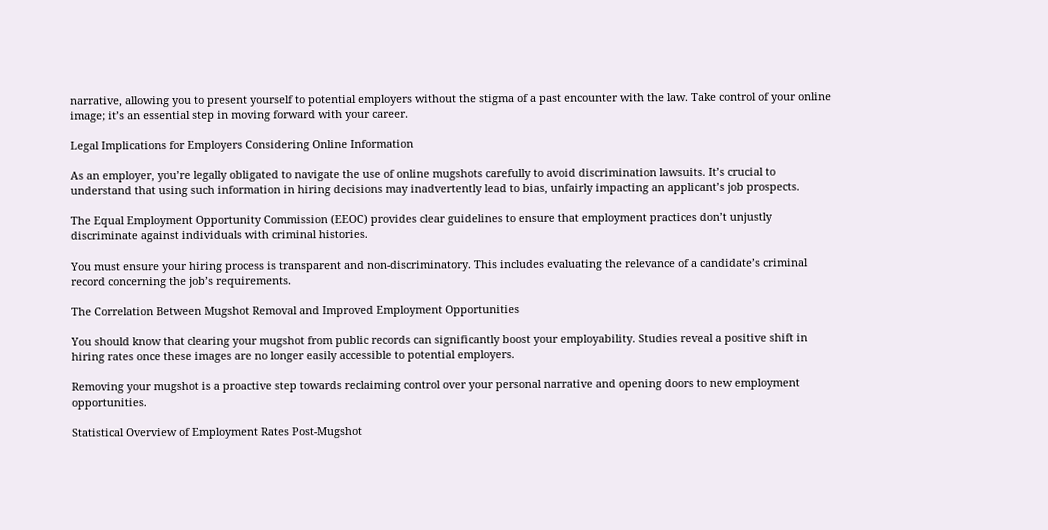narrative, allowing you to present yourself to potential employers without the stigma of a past encounter with the law. Take control of your online image; it’s an essential step in moving forward with your career.

Legal Implications for Employers Considering Online Information

As an employer, you’re legally obligated to navigate the use of online mugshots carefully to avoid discrimination lawsuits. It’s crucial to understand that using such information in hiring decisions may inadvertently lead to bias, unfairly impacting an applicant’s job prospects.

The Equal Employment Opportunity Commission (EEOC) provides clear guidelines to ensure that employment practices don’t unjustly discriminate against individuals with criminal histories.

You must ensure your hiring process is transparent and non-discriminatory. This includes evaluating the relevance of a candidate’s criminal record concerning the job’s requirements.

The Correlation Between Mugshot Removal and Improved Employment Opportunities

You should know that clearing your mugshot from public records can significantly boost your employability. Studies reveal a positive shift in hiring rates once these images are no longer easily accessible to potential employers.

Removing your mugshot is a proactive step towards reclaiming control over your personal narrative and opening doors to new employment opportunities.

Statistical Overview of Employment Rates Post-Mugshot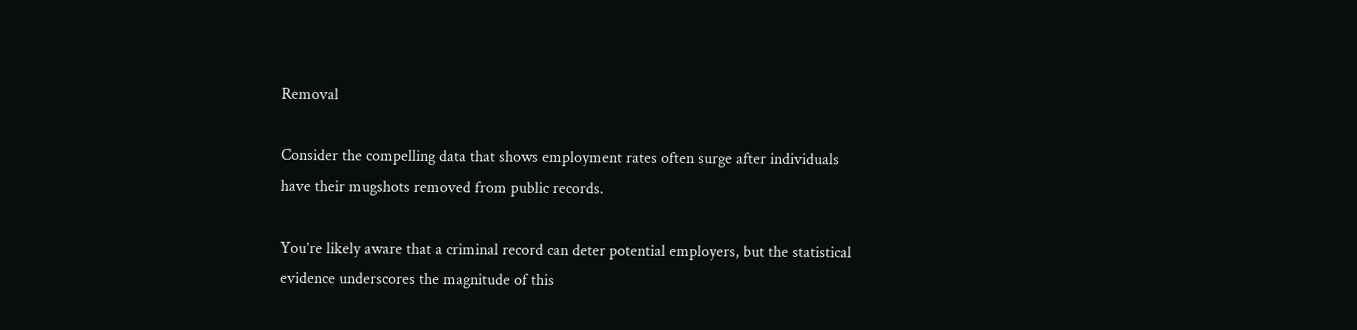Removal

Consider the compelling data that shows employment rates often surge after individuals have their mugshots removed from public records.

You’re likely aware that a criminal record can deter potential employers, but the statistical evidence underscores the magnitude of this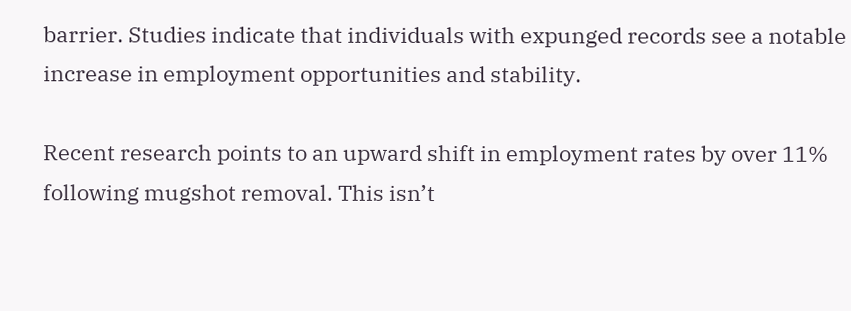barrier. Studies indicate that individuals with expunged records see a notable increase in employment opportunities and stability.

Recent research points to an upward shift in employment rates by over 11% following mugshot removal. This isn’t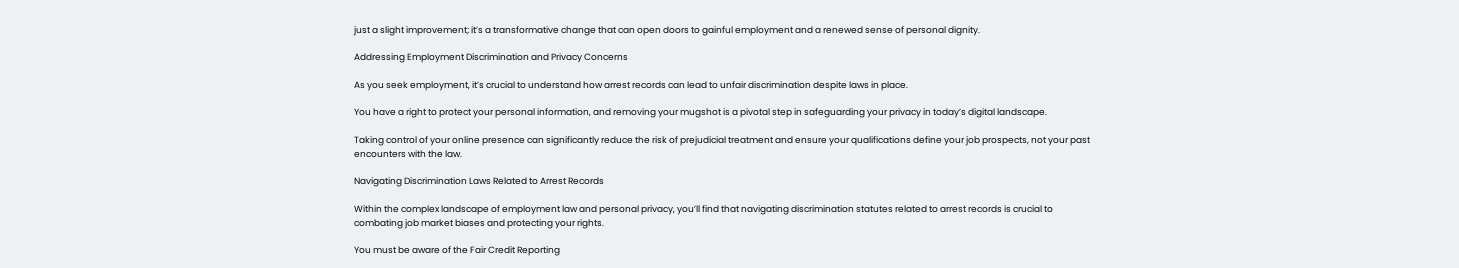just a slight improvement; it’s a transformative change that can open doors to gainful employment and a renewed sense of personal dignity.

Addressing Employment Discrimination and Privacy Concerns

As you seek employment, it’s crucial to understand how arrest records can lead to unfair discrimination despite laws in place.

You have a right to protect your personal information, and removing your mugshot is a pivotal step in safeguarding your privacy in today’s digital landscape.

Taking control of your online presence can significantly reduce the risk of prejudicial treatment and ensure your qualifications define your job prospects, not your past encounters with the law.

Navigating Discrimination Laws Related to Arrest Records

Within the complex landscape of employment law and personal privacy, you’ll find that navigating discrimination statutes related to arrest records is crucial to combating job market biases and protecting your rights.

You must be aware of the Fair Credit Reporting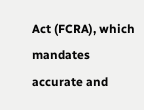Act (FCRA), which mandates accurate and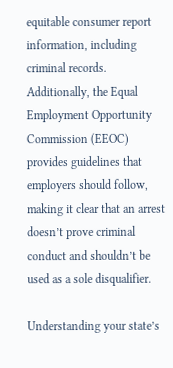equitable consumer report information, including criminal records. Additionally, the Equal Employment Opportunity Commission (EEOC) provides guidelines that employers should follow, making it clear that an arrest doesn’t prove criminal conduct and shouldn’t be used as a sole disqualifier.

Understanding your state’s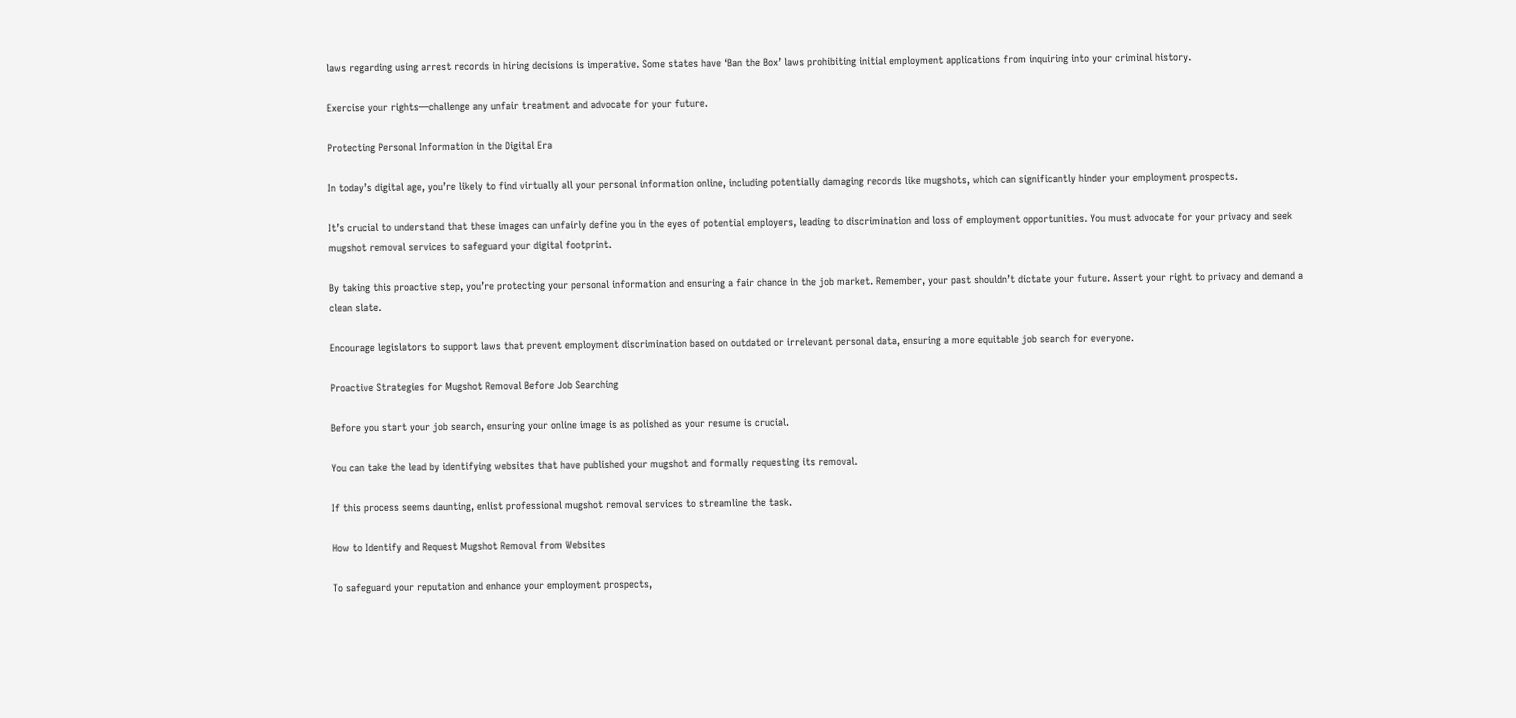laws regarding using arrest records in hiring decisions is imperative. Some states have ‘Ban the Box’ laws prohibiting initial employment applications from inquiring into your criminal history.

Exercise your rights—challenge any unfair treatment and advocate for your future.

Protecting Personal Information in the Digital Era

In today’s digital age, you’re likely to find virtually all your personal information online, including potentially damaging records like mugshots, which can significantly hinder your employment prospects.

It’s crucial to understand that these images can unfairly define you in the eyes of potential employers, leading to discrimination and loss of employment opportunities. You must advocate for your privacy and seek mugshot removal services to safeguard your digital footprint.

By taking this proactive step, you’re protecting your personal information and ensuring a fair chance in the job market. Remember, your past shouldn’t dictate your future. Assert your right to privacy and demand a clean slate.

Encourage legislators to support laws that prevent employment discrimination based on outdated or irrelevant personal data, ensuring a more equitable job search for everyone.

Proactive Strategies for Mugshot Removal Before Job Searching

Before you start your job search, ensuring your online image is as polished as your resume is crucial.

You can take the lead by identifying websites that have published your mugshot and formally requesting its removal.

If this process seems daunting, enlist professional mugshot removal services to streamline the task.

How to Identify and Request Mugshot Removal from Websites

To safeguard your reputation and enhance your employment prospects,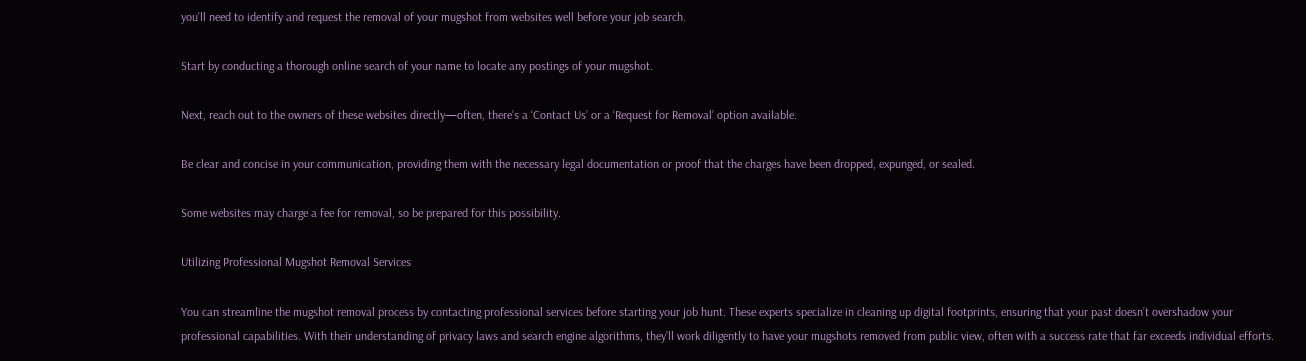you’ll need to identify and request the removal of your mugshot from websites well before your job search.

Start by conducting a thorough online search of your name to locate any postings of your mugshot.

Next, reach out to the owners of these websites directly—often, there’s a ‘Contact Us’ or a ‘Request for Removal’ option available.

Be clear and concise in your communication, providing them with the necessary legal documentation or proof that the charges have been dropped, expunged, or sealed.

Some websites may charge a fee for removal, so be prepared for this possibility.

Utilizing Professional Mugshot Removal Services

You can streamline the mugshot removal process by contacting professional services before starting your job hunt. These experts specialize in cleaning up digital footprints, ensuring that your past doesn’t overshadow your professional capabilities. With their understanding of privacy laws and search engine algorithms, they’ll work diligently to have your mugshots removed from public view, often with a success rate that far exceeds individual efforts.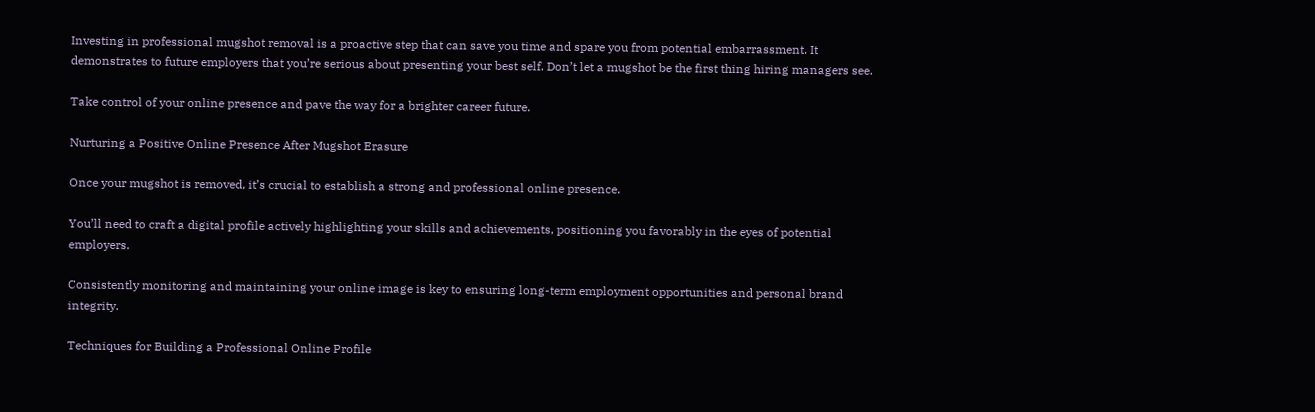Investing in professional mugshot removal is a proactive step that can save you time and spare you from potential embarrassment. It demonstrates to future employers that you’re serious about presenting your best self. Don’t let a mugshot be the first thing hiring managers see.

Take control of your online presence and pave the way for a brighter career future.

Nurturing a Positive Online Presence After Mugshot Erasure

Once your mugshot is removed, it’s crucial to establish a strong and professional online presence.

You’ll need to craft a digital profile actively highlighting your skills and achievements, positioning you favorably in the eyes of potential employers.

Consistently monitoring and maintaining your online image is key to ensuring long-term employment opportunities and personal brand integrity.

Techniques for Building a Professional Online Profile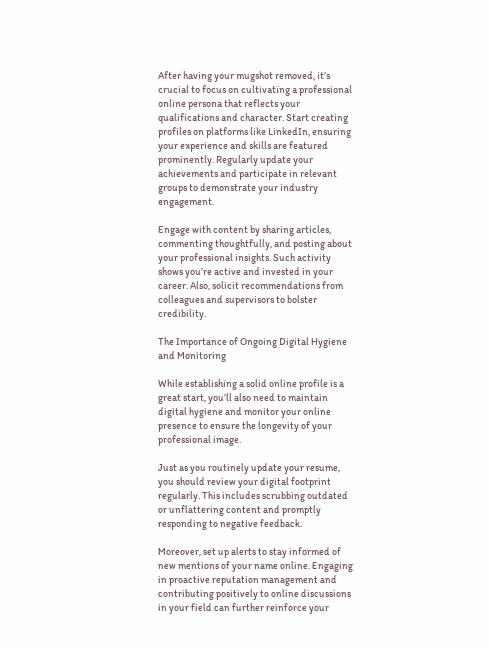After having your mugshot removed, it’s crucial to focus on cultivating a professional online persona that reflects your qualifications and character. Start creating profiles on platforms like LinkedIn, ensuring your experience and skills are featured prominently. Regularly update your achievements and participate in relevant groups to demonstrate your industry engagement.

Engage with content by sharing articles, commenting thoughtfully, and posting about your professional insights. Such activity shows you’re active and invested in your career. Also, solicit recommendations from colleagues and supervisors to bolster credibility.

The Importance of Ongoing Digital Hygiene and Monitoring

While establishing a solid online profile is a great start, you’ll also need to maintain digital hygiene and monitor your online presence to ensure the longevity of your professional image.

Just as you routinely update your resume, you should review your digital footprint regularly. This includes scrubbing outdated or unflattering content and promptly responding to negative feedback.

Moreover, set up alerts to stay informed of new mentions of your name online. Engaging in proactive reputation management and contributing positively to online discussions in your field can further reinforce your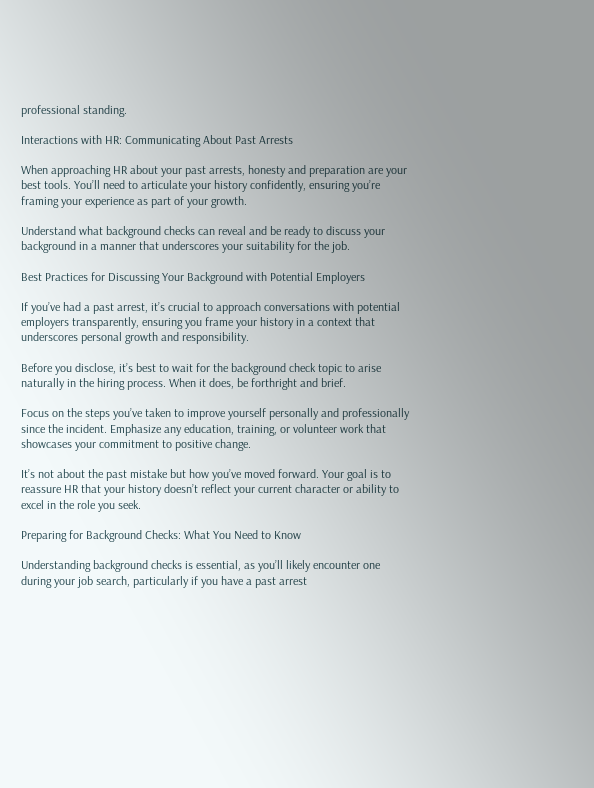professional standing.

Interactions with HR: Communicating About Past Arrests

When approaching HR about your past arrests, honesty and preparation are your best tools. You’ll need to articulate your history confidently, ensuring you’re framing your experience as part of your growth.

Understand what background checks can reveal and be ready to discuss your background in a manner that underscores your suitability for the job.

Best Practices for Discussing Your Background with Potential Employers

If you’ve had a past arrest, it’s crucial to approach conversations with potential employers transparently, ensuring you frame your history in a context that underscores personal growth and responsibility.

Before you disclose, it’s best to wait for the background check topic to arise naturally in the hiring process. When it does, be forthright and brief.

Focus on the steps you’ve taken to improve yourself personally and professionally since the incident. Emphasize any education, training, or volunteer work that showcases your commitment to positive change.

It’s not about the past mistake but how you’ve moved forward. Your goal is to reassure HR that your history doesn’t reflect your current character or ability to excel in the role you seek.

Preparing for Background Checks: What You Need to Know

Understanding background checks is essential, as you’ll likely encounter one during your job search, particularly if you have a past arrest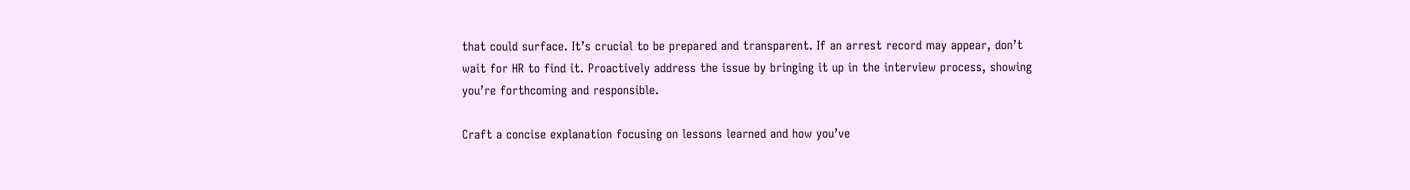that could surface. It’s crucial to be prepared and transparent. If an arrest record may appear, don’t wait for HR to find it. Proactively address the issue by bringing it up in the interview process, showing you’re forthcoming and responsible.

Craft a concise explanation focusing on lessons learned and how you’ve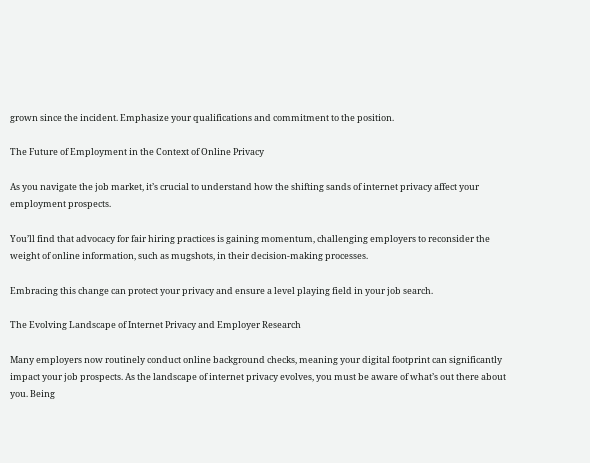grown since the incident. Emphasize your qualifications and commitment to the position.

The Future of Employment in the Context of Online Privacy

As you navigate the job market, it’s crucial to understand how the shifting sands of internet privacy affect your employment prospects.

You’ll find that advocacy for fair hiring practices is gaining momentum, challenging employers to reconsider the weight of online information, such as mugshots, in their decision-making processes.

Embracing this change can protect your privacy and ensure a level playing field in your job search.

The Evolving Landscape of Internet Privacy and Employer Research

Many employers now routinely conduct online background checks, meaning your digital footprint can significantly impact your job prospects. As the landscape of internet privacy evolves, you must be aware of what’s out there about you. Being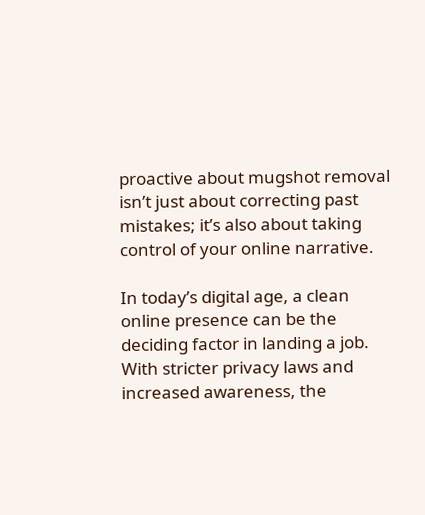proactive about mugshot removal isn’t just about correcting past mistakes; it’s also about taking control of your online narrative.

In today’s digital age, a clean online presence can be the deciding factor in landing a job. With stricter privacy laws and increased awareness, the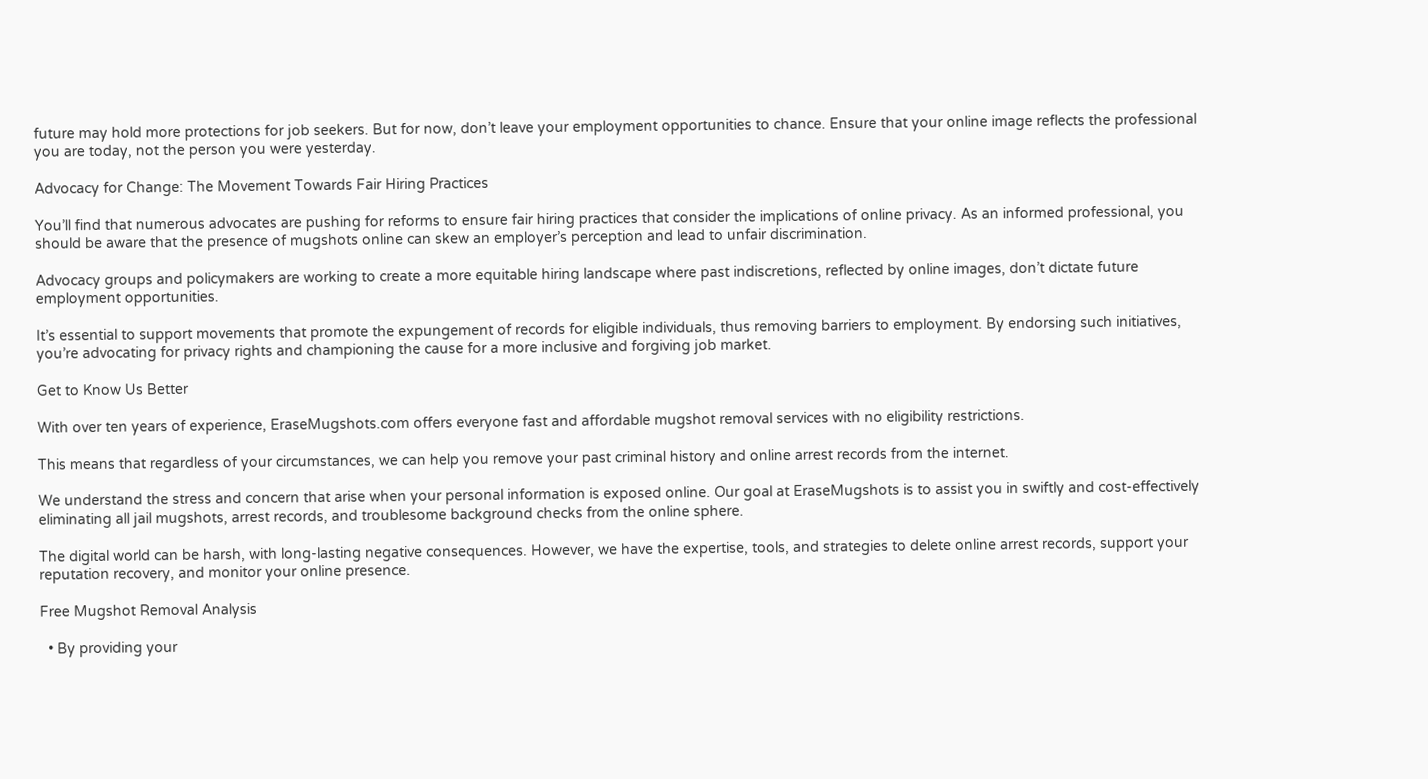future may hold more protections for job seekers. But for now, don’t leave your employment opportunities to chance. Ensure that your online image reflects the professional you are today, not the person you were yesterday.

Advocacy for Change: The Movement Towards Fair Hiring Practices

You’ll find that numerous advocates are pushing for reforms to ensure fair hiring practices that consider the implications of online privacy. As an informed professional, you should be aware that the presence of mugshots online can skew an employer’s perception and lead to unfair discrimination.

Advocacy groups and policymakers are working to create a more equitable hiring landscape where past indiscretions, reflected by online images, don’t dictate future employment opportunities.

It’s essential to support movements that promote the expungement of records for eligible individuals, thus removing barriers to employment. By endorsing such initiatives, you’re advocating for privacy rights and championing the cause for a more inclusive and forgiving job market.

Get to Know Us Better

With over ten years of experience, EraseMugshots.com offers everyone fast and affordable mugshot removal services with no eligibility restrictions.

This means that regardless of your circumstances, we can help you remove your past criminal history and online arrest records from the internet.

We understand the stress and concern that arise when your personal information is exposed online. Our goal at EraseMugshots is to assist you in swiftly and cost-effectively eliminating all jail mugshots, arrest records, and troublesome background checks from the online sphere.

The digital world can be harsh, with long-lasting negative consequences. However, we have the expertise, tools, and strategies to delete online arrest records, support your reputation recovery, and monitor your online presence.

Free Mugshot Removal Analysis

  • By providing your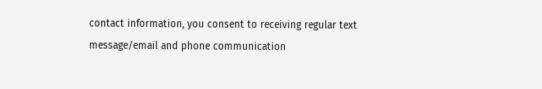contact information, you consent to receiving regular text message/email and phone communication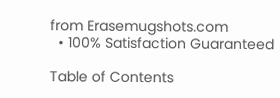from Erasemugshots.com
  • 100% Satisfaction Guaranteed

Table of Contents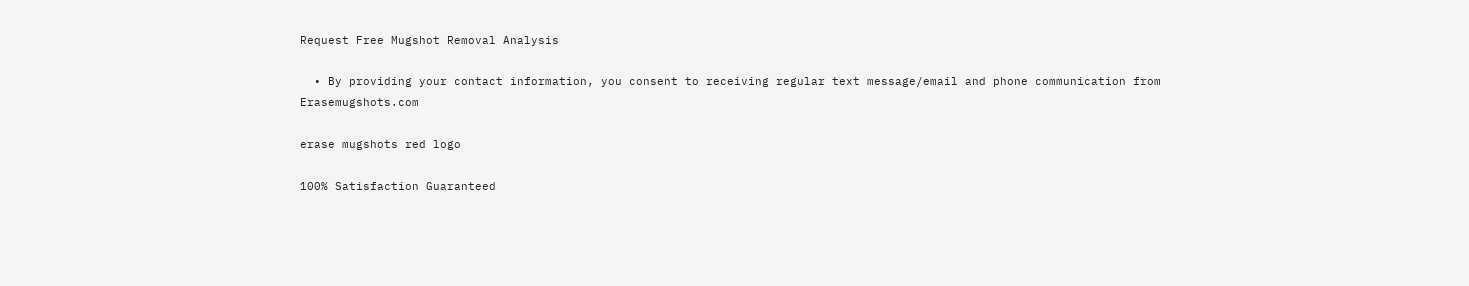Request Free Mugshot Removal Analysis

  • By providing your contact information, you consent to receiving regular text message/email and phone communication from Erasemugshots.com

erase mugshots red logo

100% Satisfaction Guaranteed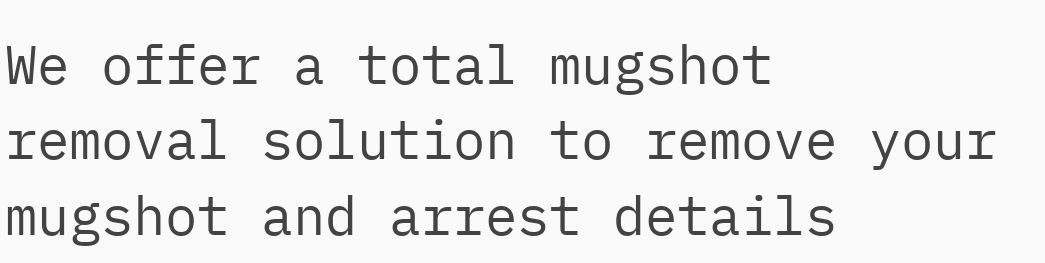We offer a total mugshot removal solution to remove your mugshot and arrest details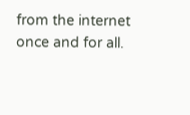from the internet once and for all.